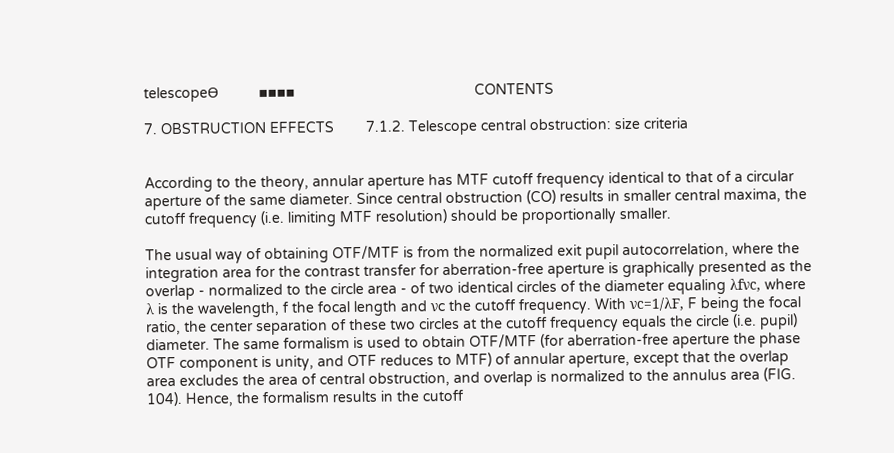telescopeѲ          ▪▪▪▪                                             CONTENTS

7. OBSTRUCTION EFFECTS        7.1.2. Telescope central obstruction: size criteria


According to the theory, annular aperture has MTF cutoff frequency identical to that of a circular aperture of the same diameter. Since central obstruction (CO) results in smaller central maxima, the cutoff frequency (i.e. limiting MTF resolution) should be proportionally smaller.

The usual way of obtaining OTF/MTF is from the normalized exit pupil autocorrelation, where the integration area for the contrast transfer for aberration-free aperture is graphically presented as the overlap - normalized to the circle area - of two identical circles of the diameter equaling λfνc, where λ is the wavelength, f the focal length and νc the cutoff frequency. With νc=1/λF, F being the focal ratio, the center separation of these two circles at the cutoff frequency equals the circle (i.e. pupil) diameter. The same formalism is used to obtain OTF/MTF (for aberration-free aperture the phase OTF component is unity, and OTF reduces to MTF) of annular aperture, except that the overlap area excludes the area of central obstruction, and overlap is normalized to the annulus area (FIG. 104). Hence, the formalism results in the cutoff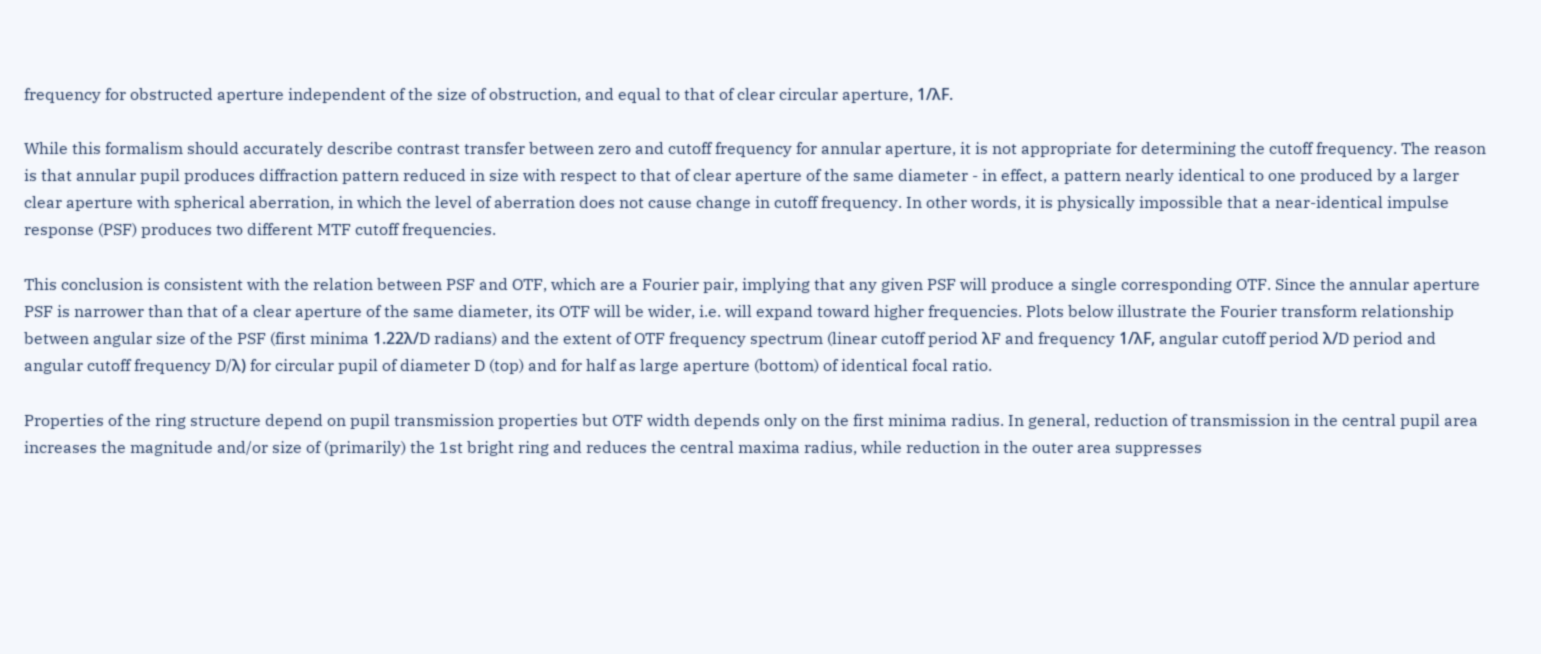frequency for obstructed aperture independent of the size of obstruction, and equal to that of clear circular aperture, 1/λF.

While this formalism should accurately describe contrast transfer between zero and cutoff frequency for annular aperture, it is not appropriate for determining the cutoff frequency. The reason is that annular pupil produces diffraction pattern reduced in size with respect to that of clear aperture of the same diameter - in effect, a pattern nearly identical to one produced by a larger clear aperture with spherical aberration, in which the level of aberration does not cause change in cutoff frequency. In other words, it is physically impossible that a near-identical impulse response (PSF) produces two different MTF cutoff frequencies.

This conclusion is consistent with the relation between PSF and OTF, which are a Fourier pair, implying that any given PSF will produce a single corresponding OTF. Since the annular aperture PSF is narrower than that of a clear aperture of the same diameter, its OTF will be wider, i.e. will expand toward higher frequencies. Plots below illustrate the Fourier transform relationship between angular size of the PSF (first minima 1.22λ/D radians) and the extent of OTF frequency spectrum (linear cutoff period λF and frequency 1/λF, angular cutoff period λ/D period and angular cutoff frequency D/λ) for circular pupil of diameter D (top) and for half as large aperture (bottom) of identical focal ratio.

Properties of the ring structure depend on pupil transmission properties but OTF width depends only on the first minima radius. In general, reduction of transmission in the central pupil area increases the magnitude and/or size of (primarily) the 1st bright ring and reduces the central maxima radius, while reduction in the outer area suppresses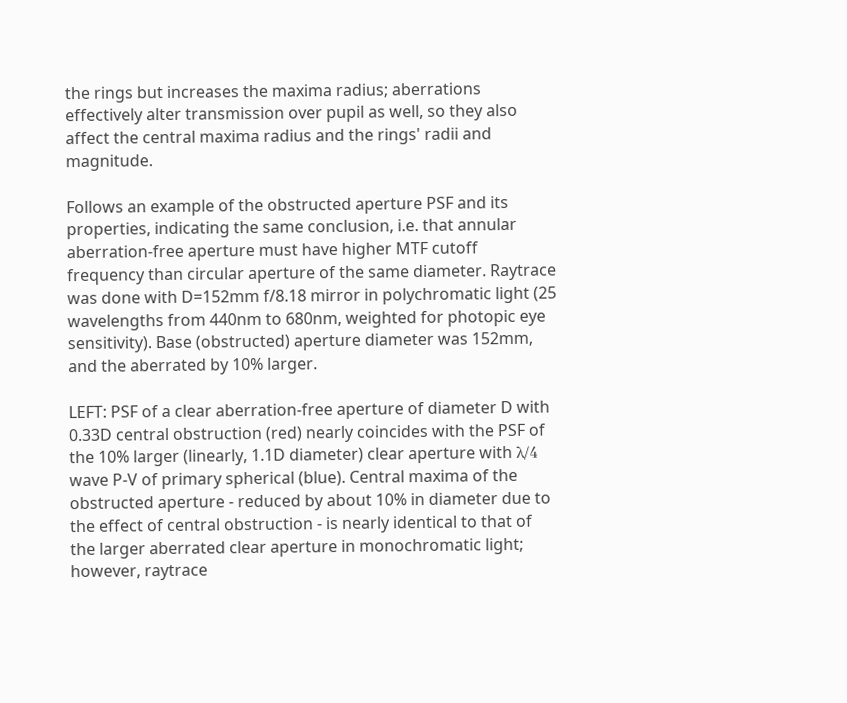the rings but increases the maxima radius; aberrations effectively alter transmission over pupil as well, so they also affect the central maxima radius and the rings' radii and magnitude.

Follows an example of the obstructed aperture PSF and its properties, indicating the same conclusion, i.e. that annular aberration-free aperture must have higher MTF cutoff frequency than circular aperture of the same diameter. Raytrace was done with D=152mm f/8.18 mirror in polychromatic light (25 wavelengths from 440nm to 680nm, weighted for photopic eye sensitivity). Base (obstructed) aperture diameter was 152mm, and the aberrated by 10% larger.

LEFT: PSF of a clear aberration-free aperture of diameter D with 0.33D central obstruction (red) nearly coincides with the PSF of the 10% larger (linearly, 1.1D diameter) clear aperture with λ/4 wave P-V of primary spherical (blue). Central maxima of the obstructed aperture - reduced by about 10% in diameter due to the effect of central obstruction - is nearly identical to that of the larger aberrated clear aperture in monochromatic light; however, raytrace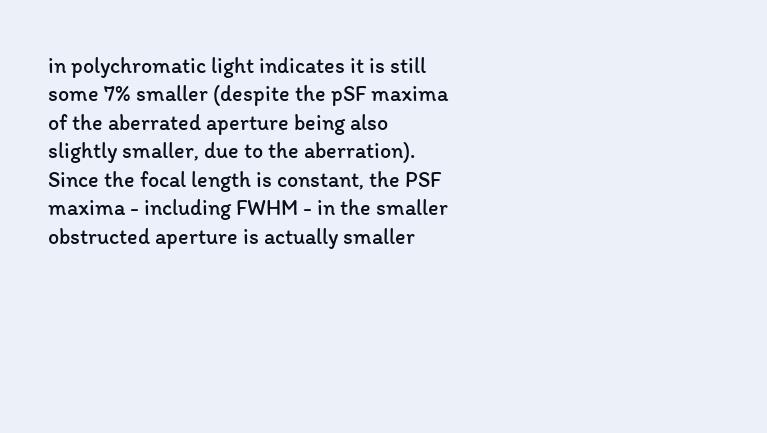in polychromatic light indicates it is still some 7% smaller (despite the pSF maxima of the aberrated aperture being also slightly smaller, due to the aberration). Since the focal length is constant, the PSF maxima - including FWHM - in the smaller obstructed aperture is actually smaller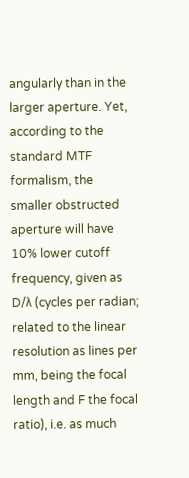angularly than in the larger aperture. Yet, according to the standard MTF formalism, the smaller obstructed aperture will have 10% lower cutoff frequency, given as D/λ (cycles per radian; related to the linear resolution as lines per mm, being the focal length and F the focal ratio), i.e. as much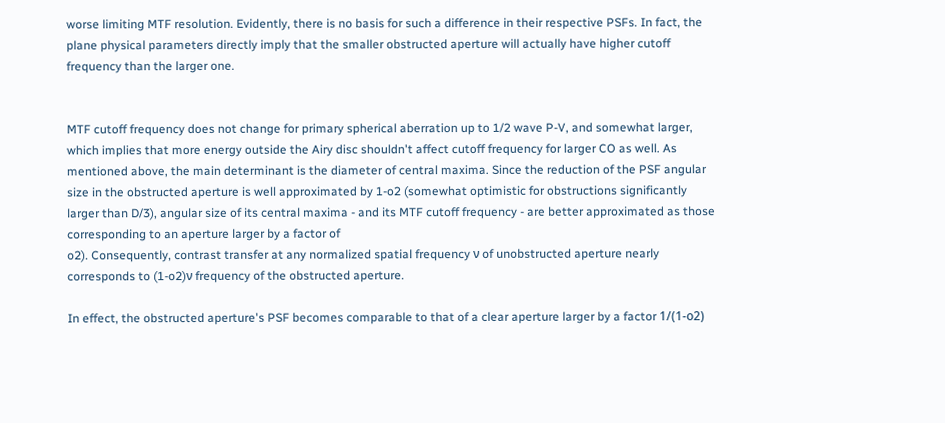worse limiting MTF resolution. Evidently, there is no basis for such a difference in their respective PSFs. In fact, the plane physical parameters directly imply that the smaller obstructed aperture will actually have higher cutoff frequency than the larger one.


MTF cutoff frequency does not change for primary spherical aberration up to 1/2 wave P-V, and somewhat larger, which implies that more energy outside the Airy disc shouldn't affect cutoff frequency for larger CO as well. As mentioned above, the main determinant is the diameter of central maxima. Since the reduction of the PSF angular size in the obstructed aperture is well approximated by 1-o2 (somewhat optimistic for obstructions significantly larger than D/3), angular size of its central maxima - and its MTF cutoff frequency - are better approximated as those corresponding to an aperture larger by a factor of
o2). Consequently, contrast transfer at any normalized spatial frequency ν of unobstructed aperture nearly corresponds to (1-o2)ν frequency of the obstructed aperture.

In effect, the obstructed aperture's PSF becomes comparable to that of a clear aperture larger by a factor 1/(1-ο2)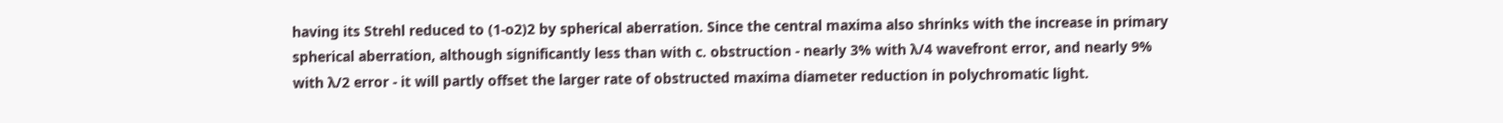having its Strehl reduced to (1-ο2)2 by spherical aberration. Since the central maxima also shrinks with the increase in primary spherical aberration, although significantly less than with c. obstruction - nearly 3% with λ/4 wavefront error, and nearly 9% with λ/2 error - it will partly offset the larger rate of obstructed maxima diameter reduction in polychromatic light.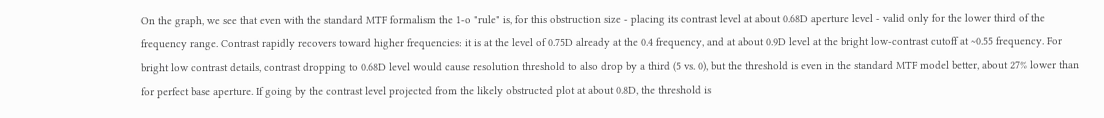On the graph, we see that even with the standard MTF formalism the 1-o "rule" is, for this obstruction size - placing its contrast level at about 0.68D aperture level - valid only for the lower third of the frequency range. Contrast rapidly recovers toward higher frequencies: it is at the level of 0.75D already at the 0.4 frequency, and at about 0.9D level at the bright low-contrast cutoff at ~0.55 frequency. For bright low contrast details, contrast dropping to 0.68D level would cause resolution threshold to also drop by a third (5 vs. 0), but the threshold is even in the standard MTF model better, about 27% lower than for perfect base aperture. If going by the contrast level projected from the likely obstructed plot at about 0.8D, the threshold is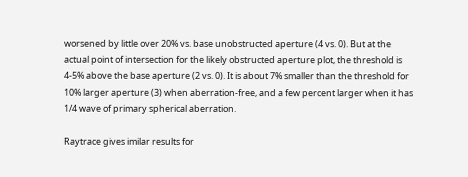worsened by little over 20% vs. base unobstructed aperture (4 vs. 0). But at the actual point of intersection for the likely obstructed aperture plot, the threshold is 4-5% above the base aperture (2 vs. 0). It is about 7% smaller than the threshold for 10% larger aperture (3) when aberration-free, and a few percent larger when it has 1/4 wave of primary spherical aberration.

Raytrace gives imilar results for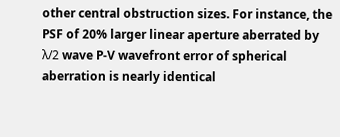other central obstruction sizes. For instance, the PSF of 20% larger linear aperture aberrated by λ/2 wave P-V wavefront error of spherical aberration is nearly identical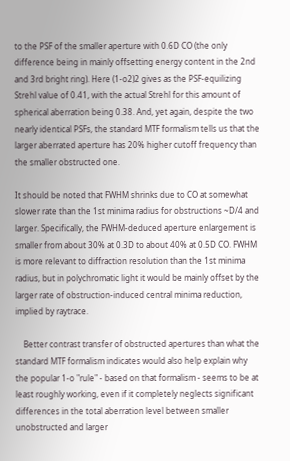to the PSF of the smaller aperture with 0.6D CO (the only difference being in mainly offsetting energy content in the 2nd and 3rd bright ring). Here (1-ο2)2 gives as the PSF-equilizing Strehl value of 0.41, with the actual Strehl for this amount of spherical aberration being 0.38. And, yet again, despite the two nearly identical PSFs, the standard MTF formalism tells us that the larger aberrated aperture has 20% higher cutoff frequency than the smaller obstructed one.

It should be noted that FWHM shrinks due to CO at somewhat slower rate than the 1st minima radius for obstructions ~D/4 and larger. Specifically, the FWHM-deduced aperture enlargement is smaller from about 30% at 0.3D to about 40% at 0.5D CO. FWHM is more relevant to diffraction resolution than the 1st minima radius, but in polychromatic light it would be mainly offset by the larger rate of obstruction-induced central minima reduction, implied by raytrace.

    Better contrast transfer of obstructed apertures than what the standard MTF formalism indicates would also help explain why the popular 1-o "rule" - based on that formalism - seems to be at least roughly working, even if it completely neglects significant differences in the total aberration level between smaller unobstructed and larger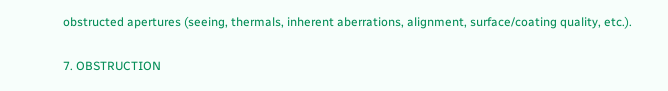obstructed apertures (seeing, thermals, inherent aberrations, alignment, surface/coating quality, etc.).

7. OBSTRUCTION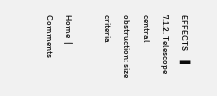EFFECTS   ▐     7.1.2. Telescope central obstruction: size criteria

Home  |  Comments